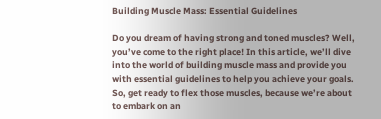Building Muscle Mass: Essential Guidelines

Do you dream of having strong and toned muscles? Well, you’ve come to the right place! In this article, we’ll dive into the world of building muscle mass and provide you with essential guidelines to help you achieve your goals. So, get ready to flex those muscles, because we’re about to embark on an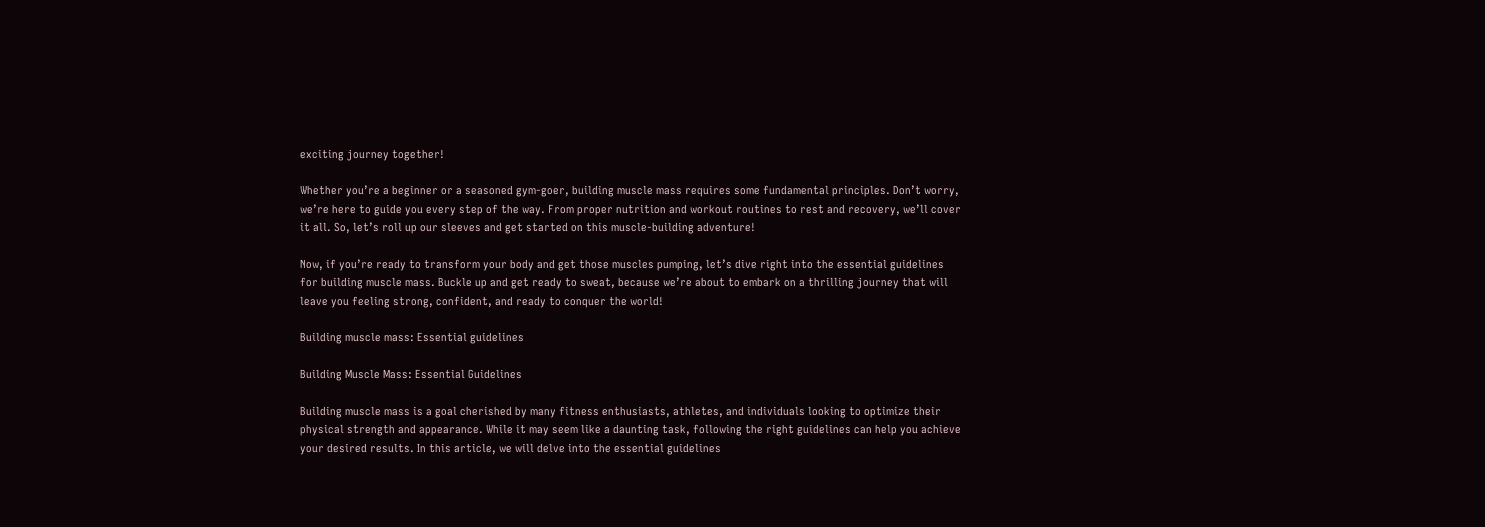exciting journey together!

Whether you’re a beginner or a seasoned gym-goer, building muscle mass requires some fundamental principles. Don’t worry, we’re here to guide you every step of the way. From proper nutrition and workout routines to rest and recovery, we’ll cover it all. So, let’s roll up our sleeves and get started on this muscle-building adventure!

Now, if you’re ready to transform your body and get those muscles pumping, let’s dive right into the essential guidelines for building muscle mass. Buckle up and get ready to sweat, because we’re about to embark on a thrilling journey that will leave you feeling strong, confident, and ready to conquer the world!

Building muscle mass: Essential guidelines

Building Muscle Mass: Essential Guidelines

Building muscle mass is a goal cherished by many fitness enthusiasts, athletes, and individuals looking to optimize their physical strength and appearance. While it may seem like a daunting task, following the right guidelines can help you achieve your desired results. In this article, we will delve into the essential guidelines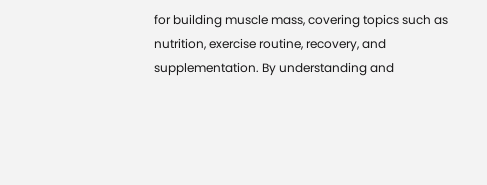for building muscle mass, covering topics such as nutrition, exercise routine, recovery, and supplementation. By understanding and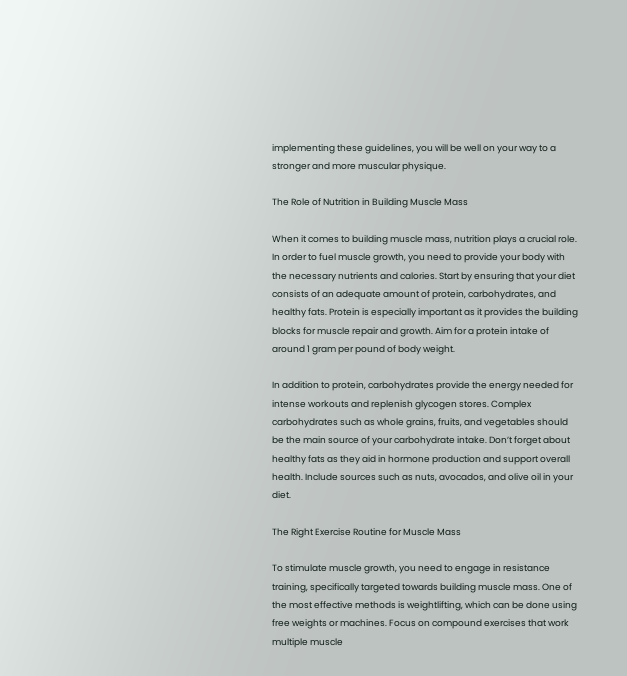implementing these guidelines, you will be well on your way to a stronger and more muscular physique.

The Role of Nutrition in Building Muscle Mass

When it comes to building muscle mass, nutrition plays a crucial role. In order to fuel muscle growth, you need to provide your body with the necessary nutrients and calories. Start by ensuring that your diet consists of an adequate amount of protein, carbohydrates, and healthy fats. Protein is especially important as it provides the building blocks for muscle repair and growth. Aim for a protein intake of around 1 gram per pound of body weight.

In addition to protein, carbohydrates provide the energy needed for intense workouts and replenish glycogen stores. Complex carbohydrates such as whole grains, fruits, and vegetables should be the main source of your carbohydrate intake. Don’t forget about healthy fats as they aid in hormone production and support overall health. Include sources such as nuts, avocados, and olive oil in your diet.

The Right Exercise Routine for Muscle Mass

To stimulate muscle growth, you need to engage in resistance training, specifically targeted towards building muscle mass. One of the most effective methods is weightlifting, which can be done using free weights or machines. Focus on compound exercises that work multiple muscle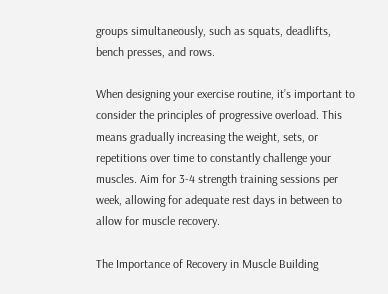groups simultaneously, such as squats, deadlifts, bench presses, and rows.

When designing your exercise routine, it’s important to consider the principles of progressive overload. This means gradually increasing the weight, sets, or repetitions over time to constantly challenge your muscles. Aim for 3-4 strength training sessions per week, allowing for adequate rest days in between to allow for muscle recovery.

The Importance of Recovery in Muscle Building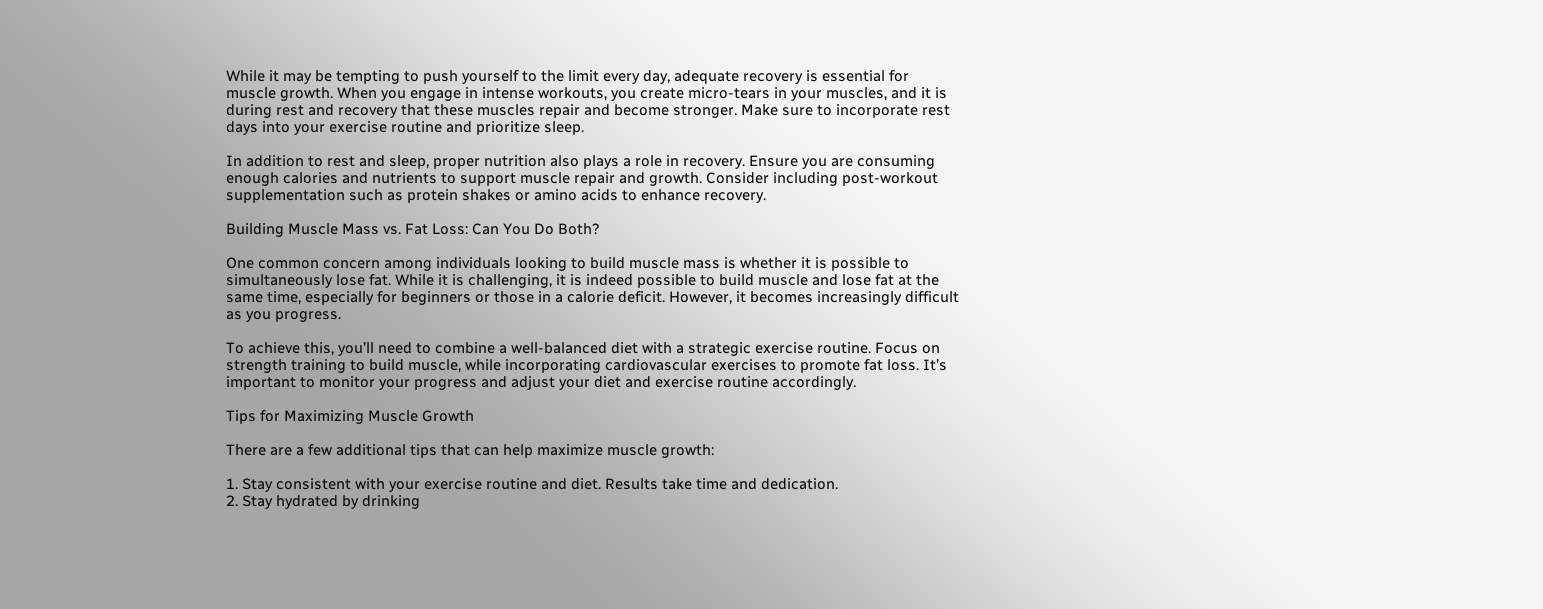While it may be tempting to push yourself to the limit every day, adequate recovery is essential for muscle growth. When you engage in intense workouts, you create micro-tears in your muscles, and it is during rest and recovery that these muscles repair and become stronger. Make sure to incorporate rest days into your exercise routine and prioritize sleep.

In addition to rest and sleep, proper nutrition also plays a role in recovery. Ensure you are consuming enough calories and nutrients to support muscle repair and growth. Consider including post-workout supplementation such as protein shakes or amino acids to enhance recovery.

Building Muscle Mass vs. Fat Loss: Can You Do Both?

One common concern among individuals looking to build muscle mass is whether it is possible to simultaneously lose fat. While it is challenging, it is indeed possible to build muscle and lose fat at the same time, especially for beginners or those in a calorie deficit. However, it becomes increasingly difficult as you progress.

To achieve this, you’ll need to combine a well-balanced diet with a strategic exercise routine. Focus on strength training to build muscle, while incorporating cardiovascular exercises to promote fat loss. It’s important to monitor your progress and adjust your diet and exercise routine accordingly.

Tips for Maximizing Muscle Growth

There are a few additional tips that can help maximize muscle growth:

1. Stay consistent with your exercise routine and diet. Results take time and dedication.
2. Stay hydrated by drinking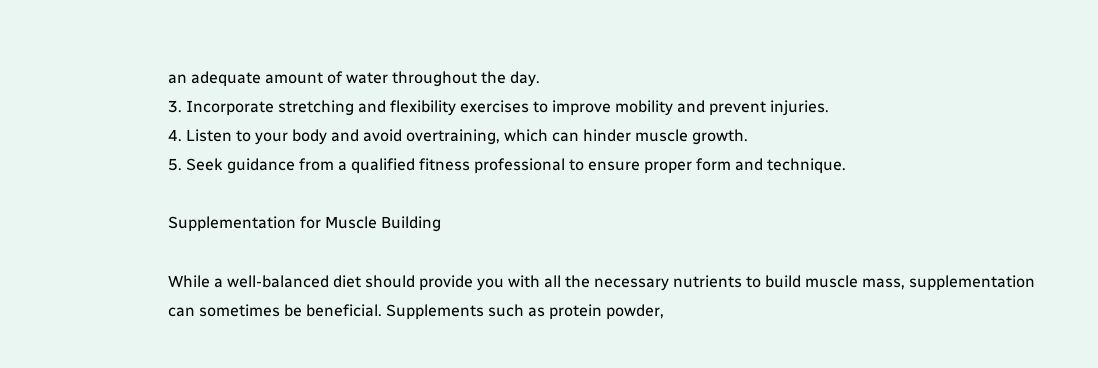an adequate amount of water throughout the day.
3. Incorporate stretching and flexibility exercises to improve mobility and prevent injuries.
4. Listen to your body and avoid overtraining, which can hinder muscle growth.
5. Seek guidance from a qualified fitness professional to ensure proper form and technique.

Supplementation for Muscle Building

While a well-balanced diet should provide you with all the necessary nutrients to build muscle mass, supplementation can sometimes be beneficial. Supplements such as protein powder,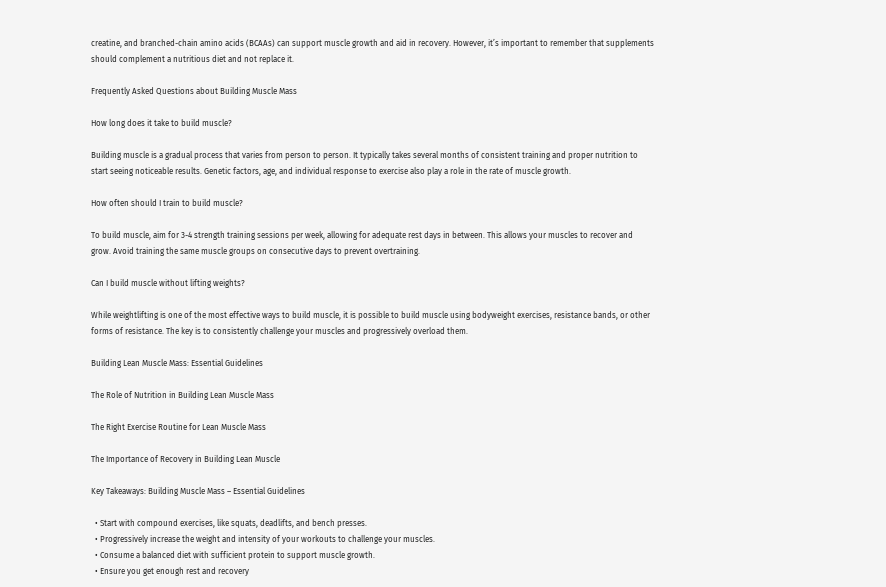creatine, and branched-chain amino acids (BCAAs) can support muscle growth and aid in recovery. However, it’s important to remember that supplements should complement a nutritious diet and not replace it.

Frequently Asked Questions about Building Muscle Mass

How long does it take to build muscle?

Building muscle is a gradual process that varies from person to person. It typically takes several months of consistent training and proper nutrition to start seeing noticeable results. Genetic factors, age, and individual response to exercise also play a role in the rate of muscle growth.

How often should I train to build muscle?

To build muscle, aim for 3-4 strength training sessions per week, allowing for adequate rest days in between. This allows your muscles to recover and grow. Avoid training the same muscle groups on consecutive days to prevent overtraining.

Can I build muscle without lifting weights?

While weightlifting is one of the most effective ways to build muscle, it is possible to build muscle using bodyweight exercises, resistance bands, or other forms of resistance. The key is to consistently challenge your muscles and progressively overload them.

Building Lean Muscle Mass: Essential Guidelines

The Role of Nutrition in Building Lean Muscle Mass

The Right Exercise Routine for Lean Muscle Mass

The Importance of Recovery in Building Lean Muscle

Key Takeaways: Building Muscle Mass – Essential Guidelines

  • Start with compound exercises, like squats, deadlifts, and bench presses.
  • Progressively increase the weight and intensity of your workouts to challenge your muscles.
  • Consume a balanced diet with sufficient protein to support muscle growth.
  • Ensure you get enough rest and recovery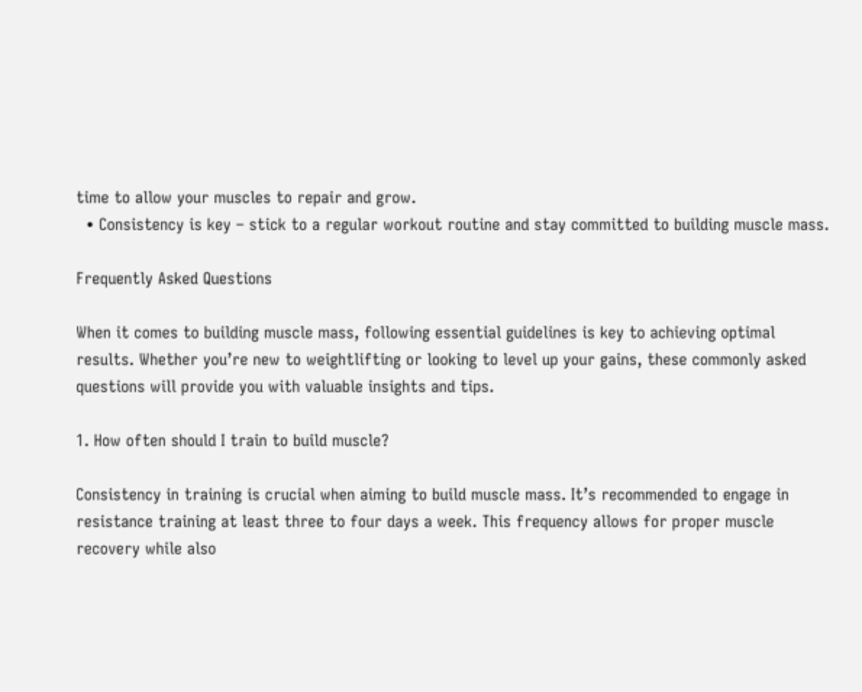time to allow your muscles to repair and grow.
  • Consistency is key – stick to a regular workout routine and stay committed to building muscle mass.

Frequently Asked Questions

When it comes to building muscle mass, following essential guidelines is key to achieving optimal results. Whether you’re new to weightlifting or looking to level up your gains, these commonly asked questions will provide you with valuable insights and tips.

1. How often should I train to build muscle?

Consistency in training is crucial when aiming to build muscle mass. It’s recommended to engage in resistance training at least three to four days a week. This frequency allows for proper muscle recovery while also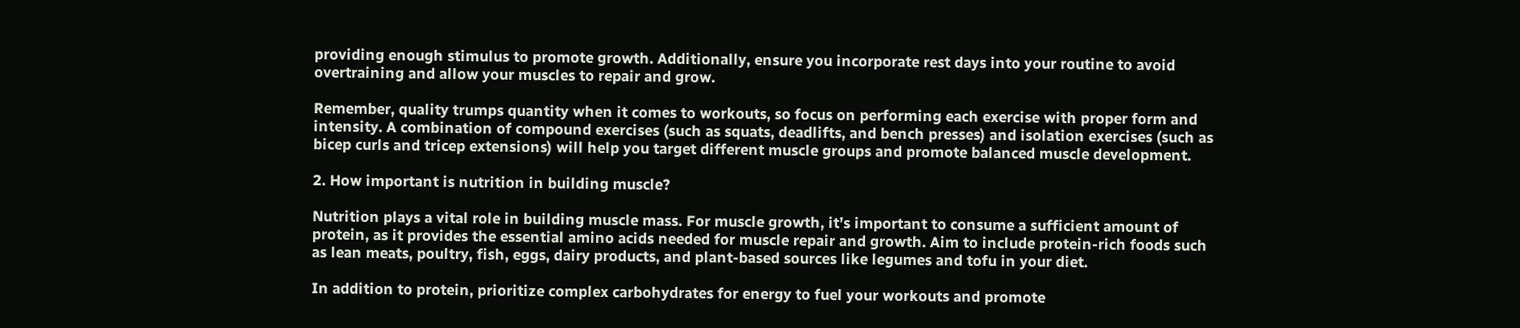providing enough stimulus to promote growth. Additionally, ensure you incorporate rest days into your routine to avoid overtraining and allow your muscles to repair and grow.

Remember, quality trumps quantity when it comes to workouts, so focus on performing each exercise with proper form and intensity. A combination of compound exercises (such as squats, deadlifts, and bench presses) and isolation exercises (such as bicep curls and tricep extensions) will help you target different muscle groups and promote balanced muscle development.

2. How important is nutrition in building muscle?

Nutrition plays a vital role in building muscle mass. For muscle growth, it’s important to consume a sufficient amount of protein, as it provides the essential amino acids needed for muscle repair and growth. Aim to include protein-rich foods such as lean meats, poultry, fish, eggs, dairy products, and plant-based sources like legumes and tofu in your diet.

In addition to protein, prioritize complex carbohydrates for energy to fuel your workouts and promote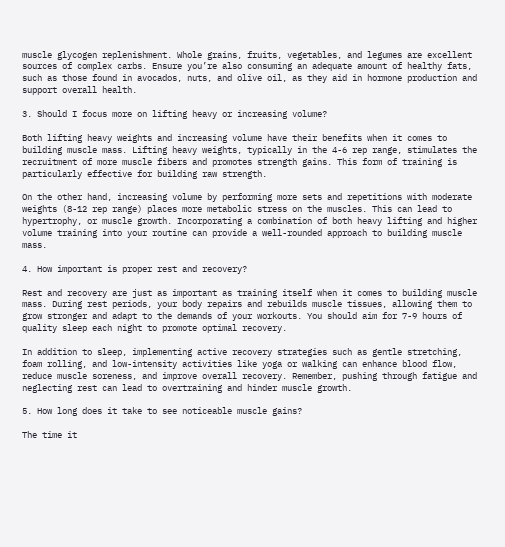muscle glycogen replenishment. Whole grains, fruits, vegetables, and legumes are excellent sources of complex carbs. Ensure you’re also consuming an adequate amount of healthy fats, such as those found in avocados, nuts, and olive oil, as they aid in hormone production and support overall health.

3. Should I focus more on lifting heavy or increasing volume?

Both lifting heavy weights and increasing volume have their benefits when it comes to building muscle mass. Lifting heavy weights, typically in the 4-6 rep range, stimulates the recruitment of more muscle fibers and promotes strength gains. This form of training is particularly effective for building raw strength.

On the other hand, increasing volume by performing more sets and repetitions with moderate weights (8-12 rep range) places more metabolic stress on the muscles. This can lead to hypertrophy, or muscle growth. Incorporating a combination of both heavy lifting and higher volume training into your routine can provide a well-rounded approach to building muscle mass.

4. How important is proper rest and recovery?

Rest and recovery are just as important as training itself when it comes to building muscle mass. During rest periods, your body repairs and rebuilds muscle tissues, allowing them to grow stronger and adapt to the demands of your workouts. You should aim for 7-9 hours of quality sleep each night to promote optimal recovery.

In addition to sleep, implementing active recovery strategies such as gentle stretching, foam rolling, and low-intensity activities like yoga or walking can enhance blood flow, reduce muscle soreness, and improve overall recovery. Remember, pushing through fatigue and neglecting rest can lead to overtraining and hinder muscle growth.

5. How long does it take to see noticeable muscle gains?

The time it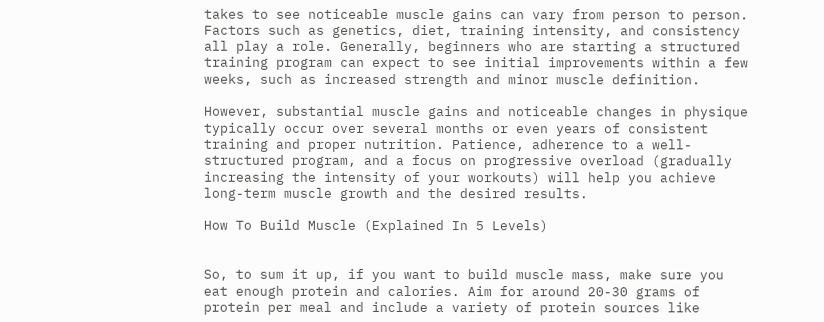takes to see noticeable muscle gains can vary from person to person. Factors such as genetics, diet, training intensity, and consistency all play a role. Generally, beginners who are starting a structured training program can expect to see initial improvements within a few weeks, such as increased strength and minor muscle definition.

However, substantial muscle gains and noticeable changes in physique typically occur over several months or even years of consistent training and proper nutrition. Patience, adherence to a well-structured program, and a focus on progressive overload (gradually increasing the intensity of your workouts) will help you achieve long-term muscle growth and the desired results.

How To Build Muscle (Explained In 5 Levels)


So, to sum it up, if you want to build muscle mass, make sure you eat enough protein and calories. Aim for around 20-30 grams of protein per meal and include a variety of protein sources like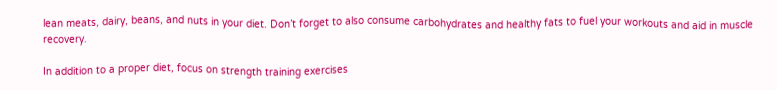lean meats, dairy, beans, and nuts in your diet. Don’t forget to also consume carbohydrates and healthy fats to fuel your workouts and aid in muscle recovery.

In addition to a proper diet, focus on strength training exercises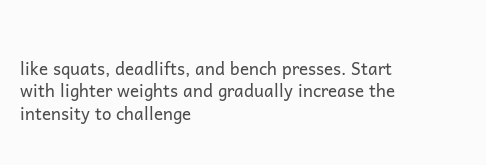like squats, deadlifts, and bench presses. Start with lighter weights and gradually increase the intensity to challenge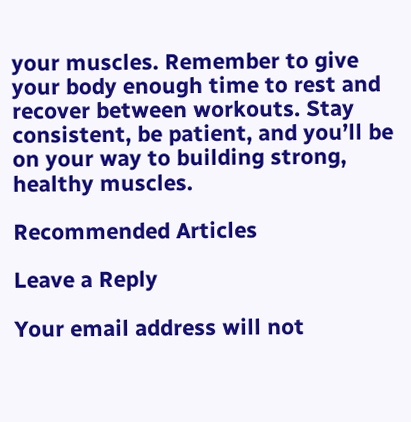your muscles. Remember to give your body enough time to rest and recover between workouts. Stay consistent, be patient, and you’ll be on your way to building strong, healthy muscles.

Recommended Articles

Leave a Reply

Your email address will not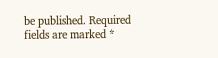be published. Required fields are marked *